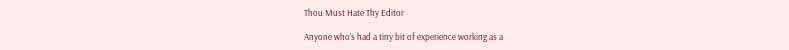Thou Must Hate Thy Editor

Anyone who’s had a tiny bit of experience working as a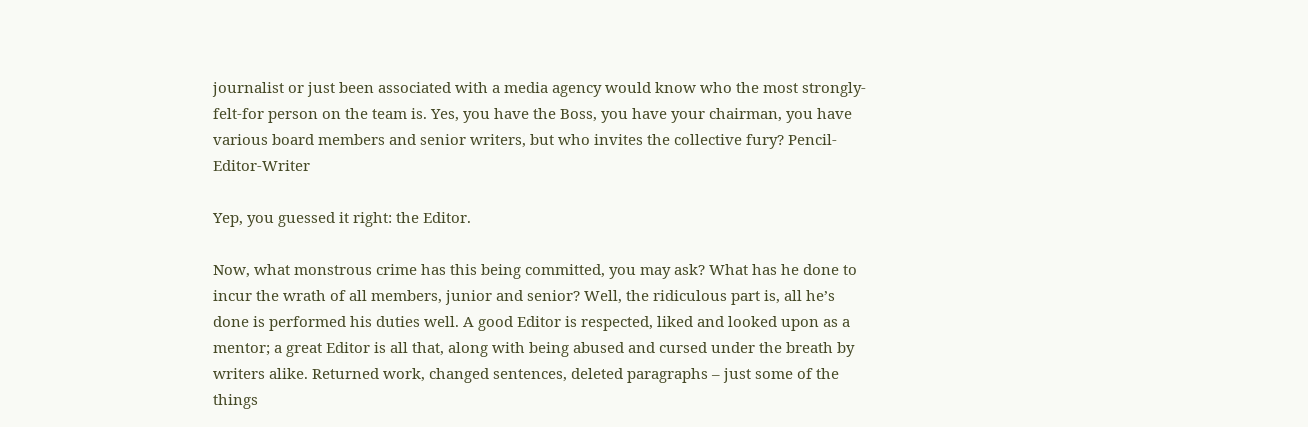journalist or just been associated with a media agency would know who the most strongly-felt-for person on the team is. Yes, you have the Boss, you have your chairman, you have various board members and senior writers, but who invites the collective fury? Pencil-Editor-Writer

Yep, you guessed it right: the Editor.

Now, what monstrous crime has this being committed, you may ask? What has he done to incur the wrath of all members, junior and senior? Well, the ridiculous part is, all he’s done is performed his duties well. A good Editor is respected, liked and looked upon as a mentor; a great Editor is all that, along with being abused and cursed under the breath by writers alike. Returned work, changed sentences, deleted paragraphs – just some of the things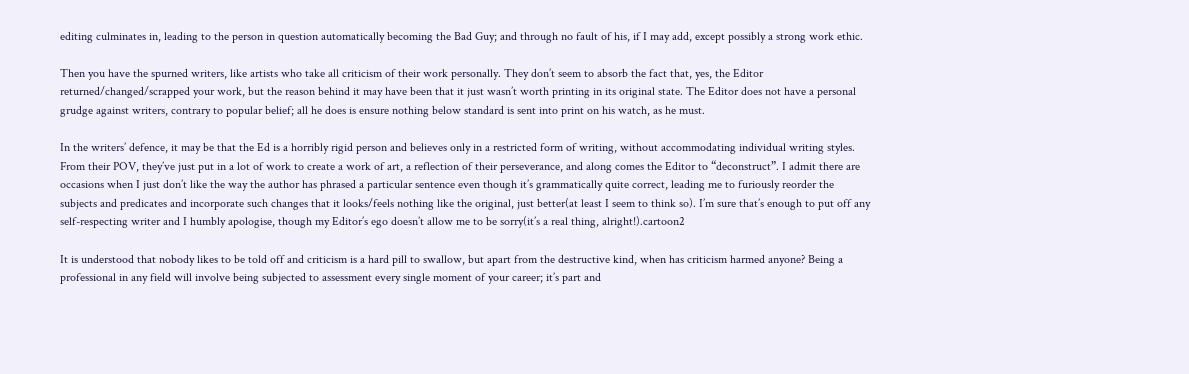editing culminates in, leading to the person in question automatically becoming the Bad Guy; and through no fault of his, if I may add, except possibly a strong work ethic.

Then you have the spurned writers, like artists who take all criticism of their work personally. They don’t seem to absorb the fact that, yes, the Editor returned/changed/scrapped your work, but the reason behind it may have been that it just wasn’t worth printing in its original state. The Editor does not have a personal grudge against writers, contrary to popular belief; all he does is ensure nothing below standard is sent into print on his watch, as he must.

In the writers’ defence, it may be that the Ed is a horribly rigid person and believes only in a restricted form of writing, without accommodating individual writing styles. From their POV, they’ve just put in a lot of work to create a work of art, a reflection of their perseverance, and along comes the Editor to “deconstruct”. I admit there are occasions when I just don’t like the way the author has phrased a particular sentence even though it’s grammatically quite correct, leading me to furiously reorder the subjects and predicates and incorporate such changes that it looks/feels nothing like the original, just better(at least I seem to think so). I’m sure that’s enough to put off any self-respecting writer and I humbly apologise, though my Editor’s ego doesn’t allow me to be sorry(it’s a real thing, alright!).cartoon2

It is understood that nobody likes to be told off and criticism is a hard pill to swallow, but apart from the destructive kind, when has criticism harmed anyone? Being a professional in any field will involve being subjected to assessment every single moment of your career; it’s part and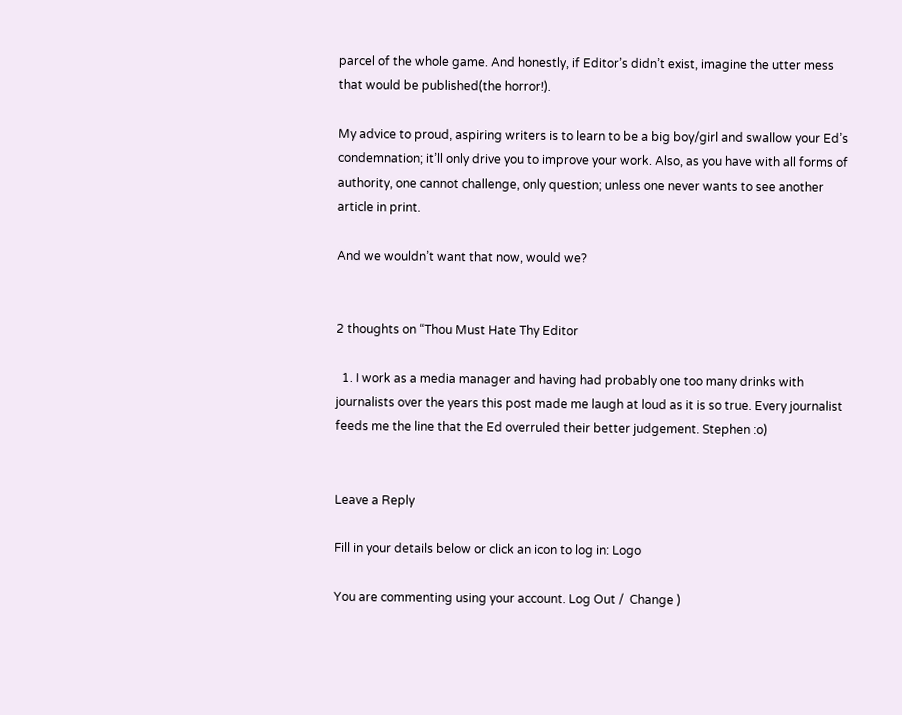parcel of the whole game. And honestly, if Editor’s didn’t exist, imagine the utter mess that would be published(the horror!).

My advice to proud, aspiring writers is to learn to be a big boy/girl and swallow your Ed’s condemnation; it’ll only drive you to improve your work. Also, as you have with all forms of authority, one cannot challenge, only question; unless one never wants to see another article in print.

And we wouldn’t want that now, would we?


2 thoughts on “Thou Must Hate Thy Editor

  1. I work as a media manager and having had probably one too many drinks with journalists over the years this post made me laugh at loud as it is so true. Every journalist feeds me the line that the Ed overruled their better judgement. Stephen :o)


Leave a Reply

Fill in your details below or click an icon to log in: Logo

You are commenting using your account. Log Out /  Change )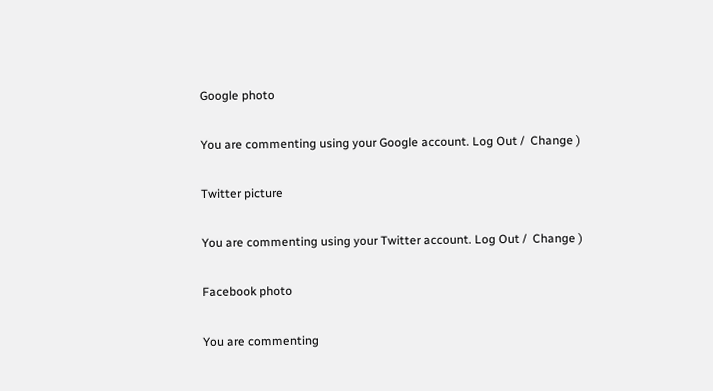Google photo

You are commenting using your Google account. Log Out /  Change )

Twitter picture

You are commenting using your Twitter account. Log Out /  Change )

Facebook photo

You are commenting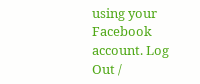using your Facebook account. Log Out /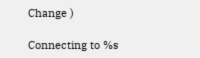Change )

Connecting to %s